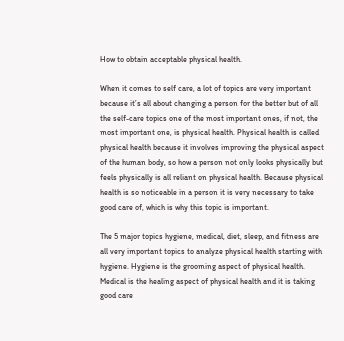How to obtain acceptable physical health.

When it comes to self care, a lot of topics are very important because it’s all about changing a person for the better but of all the self-care topics one of the most important ones, if not, the most important one, is physical health. Physical health is called physical health because it involves improving the physical aspect of the human body, so how a person not only looks physically but feels physically is all reliant on physical health. Because physical health is so noticeable in a person it is very necessary to take good care of, which is why this topic is important.

The 5 major topics hygiene, medical, diet, sleep, and fitness are all very important topics to analyze physical health starting with hygiene. Hygiene is the grooming aspect of physical health. Medical is the healing aspect of physical health and it is taking good care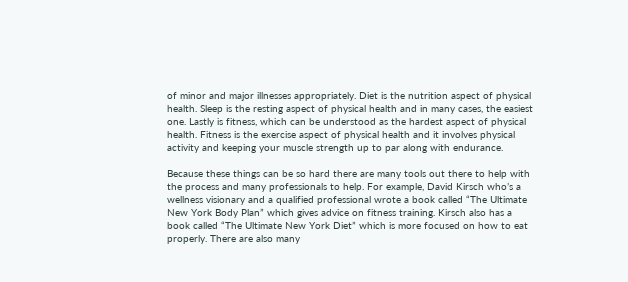of minor and major illnesses appropriately. Diet is the nutrition aspect of physical health. Sleep is the resting aspect of physical health and in many cases, the easiest one. Lastly is fitness, which can be understood as the hardest aspect of physical health. Fitness is the exercise aspect of physical health and it involves physical activity and keeping your muscle strength up to par along with endurance.

Because these things can be so hard there are many tools out there to help with the process and many professionals to help. For example, David Kirsch who’s a wellness visionary and a qualified professional wrote a book called “The Ultimate New York Body Plan” which gives advice on fitness training. Kirsch also has a book called “The Ultimate New York Diet” which is more focused on how to eat properly. There are also many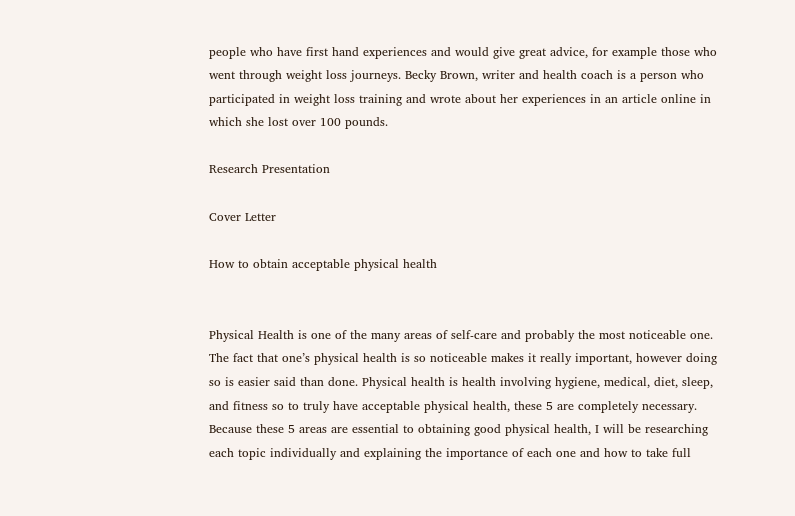people who have first hand experiences and would give great advice, for example those who went through weight loss journeys. Becky Brown, writer and health coach is a person who participated in weight loss training and wrote about her experiences in an article online in which she lost over 100 pounds.

Research Presentation

Cover Letter

How to obtain acceptable physical health


Physical Health is one of the many areas of self-care and probably the most noticeable one. The fact that one’s physical health is so noticeable makes it really important, however doing so is easier said than done. Physical health is health involving hygiene, medical, diet, sleep, and fitness so to truly have acceptable physical health, these 5 are completely necessary. Because these 5 areas are essential to obtaining good physical health, I will be researching each topic individually and explaining the importance of each one and how to take full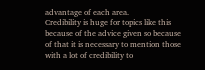advantage of each area.
Credibility is huge for topics like this because of the advice given so because of that it is necessary to mention those with a lot of credibility to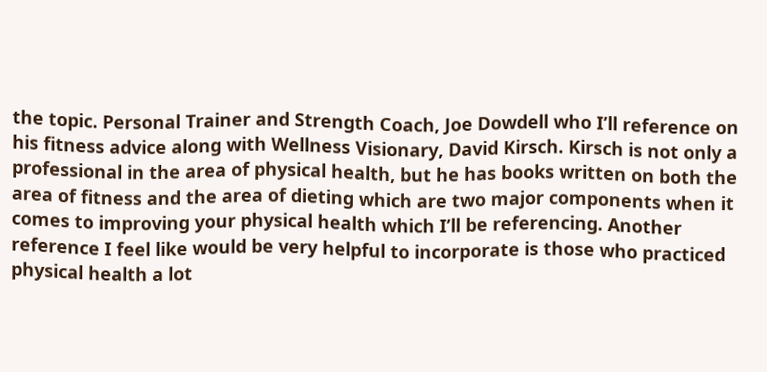the topic. Personal Trainer and Strength Coach, Joe Dowdell who I’ll reference on his fitness advice along with Wellness Visionary, David Kirsch. Kirsch is not only a professional in the area of physical health, but he has books written on both the area of fitness and the area of dieting which are two major components when it comes to improving your physical health which I’ll be referencing. Another reference I feel like would be very helpful to incorporate is those who practiced physical health a lot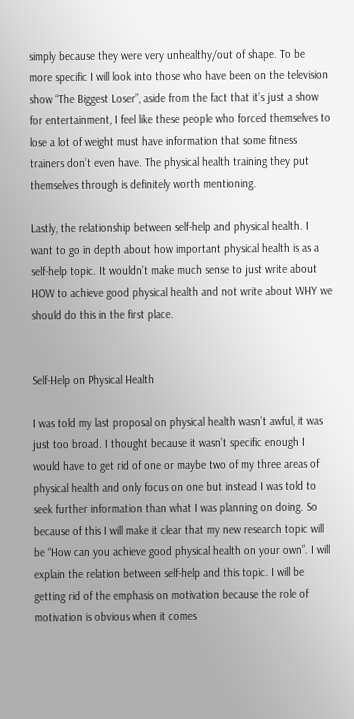simply because they were very unhealthy/out of shape. To be more specific I will look into those who have been on the television show “The Biggest Loser”, aside from the fact that it’s just a show for entertainment, I feel like these people who forced themselves to lose a lot of weight must have information that some fitness trainers don’t even have. The physical health training they put themselves through is definitely worth mentioning.

Lastly, the relationship between self-help and physical health. I want to go in depth about how important physical health is as a self-help topic. It wouldn’t make much sense to just write about HOW to achieve good physical health and not write about WHY we should do this in the first place.


Self-Help on Physical Health

I was told my last proposal on physical health wasn’t awful, it was just too broad. I thought because it wasn’t specific enough I would have to get rid of one or maybe two of my three areas of physical health and only focus on one but instead I was told to seek further information than what I was planning on doing. So because of this I will make it clear that my new research topic will be “How can you achieve good physical health on your own”. I will explain the relation between self-help and this topic. I will be getting rid of the emphasis on motivation because the role of motivation is obvious when it comes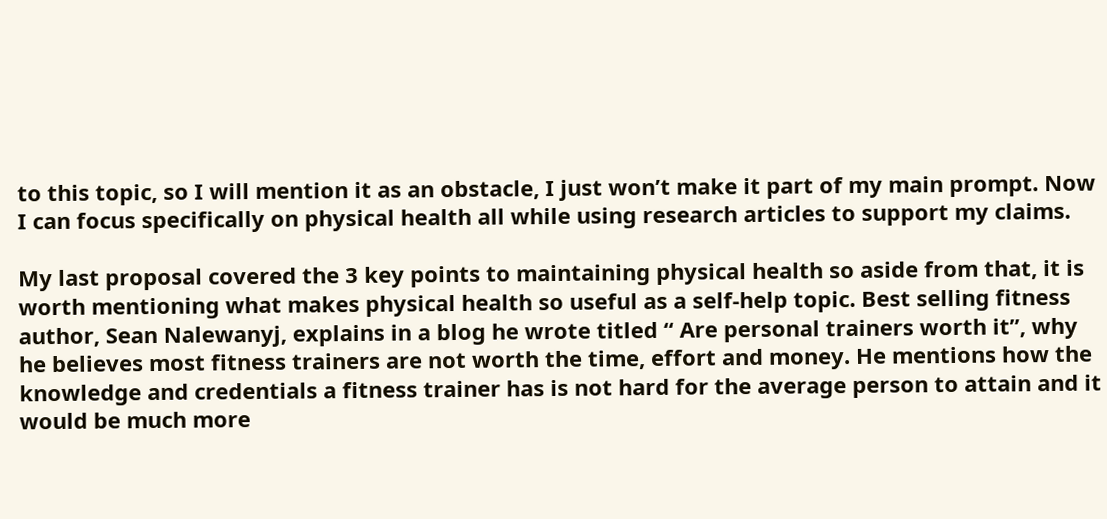to this topic, so I will mention it as an obstacle, I just won’t make it part of my main prompt. Now I can focus specifically on physical health all while using research articles to support my claims.

My last proposal covered the 3 key points to maintaining physical health so aside from that, it is worth mentioning what makes physical health so useful as a self-help topic. Best selling fitness author, Sean Nalewanyj, explains in a blog he wrote titled “ Are personal trainers worth it”, why he believes most fitness trainers are not worth the time, effort and money. He mentions how the knowledge and credentials a fitness trainer has is not hard for the average person to attain and it would be much more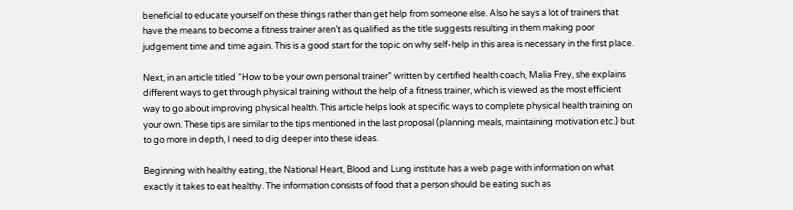beneficial to educate yourself on these things rather than get help from someone else. Also he says a lot of trainers that have the means to become a fitness trainer aren’t as qualified as the title suggests resulting in them making poor judgement time and time again. This is a good start for the topic on why self-help in this area is necessary in the first place.

Next, in an article titled “How to be your own personal trainer” written by certified health coach, Malia Frey, she explains different ways to get through physical training without the help of a fitness trainer, which is viewed as the most efficient way to go about improving physical health. This article helps look at specific ways to complete physical health training on your own. These tips are similar to the tips mentioned in the last proposal (planning meals, maintaining motivation etc.) but to go more in depth, I need to dig deeper into these ideas.

Beginning with healthy eating, the National Heart, Blood and Lung institute has a web page with information on what exactly it takes to eat healthy. The information consists of food that a person should be eating such as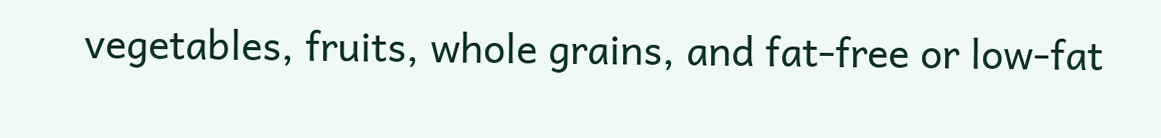vegetables, fruits, whole grains, and fat-free or low-fat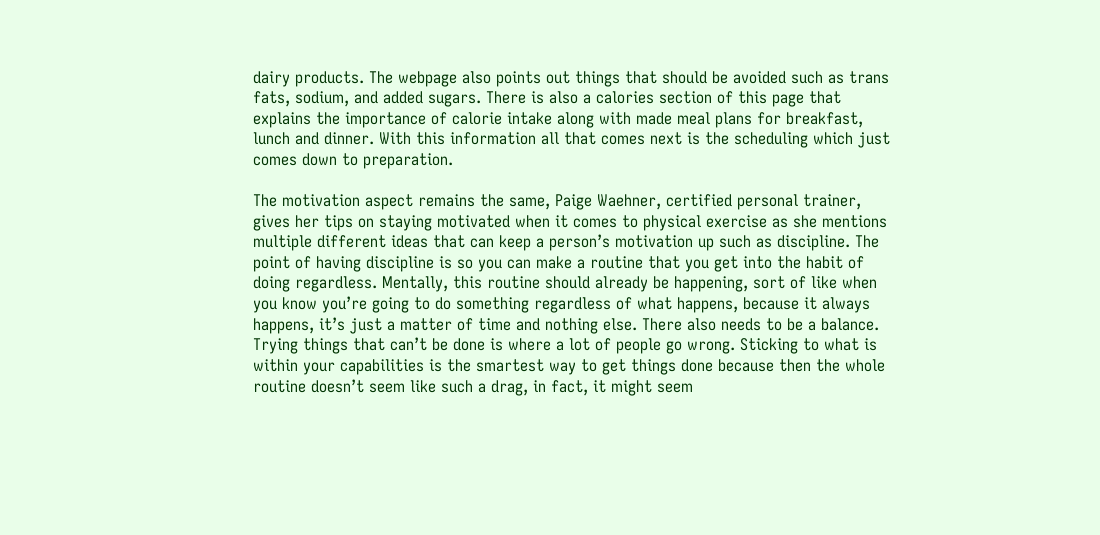dairy products. The webpage also points out things that should be avoided such as trans fats, sodium, and added sugars. There is also a calories section of this page that explains the importance of calorie intake along with made meal plans for breakfast, lunch and dinner. With this information all that comes next is the scheduling which just comes down to preparation.

The motivation aspect remains the same, Paige Waehner, certified personal trainer, gives her tips on staying motivated when it comes to physical exercise as she mentions multiple different ideas that can keep a person’s motivation up such as discipline. The point of having discipline is so you can make a routine that you get into the habit of doing regardless. Mentally, this routine should already be happening, sort of like when you know you’re going to do something regardless of what happens, because it always happens, it’s just a matter of time and nothing else. There also needs to be a balance. Trying things that can’t be done is where a lot of people go wrong. Sticking to what is within your capabilities is the smartest way to get things done because then the whole routine doesn’t seem like such a drag, in fact, it might seem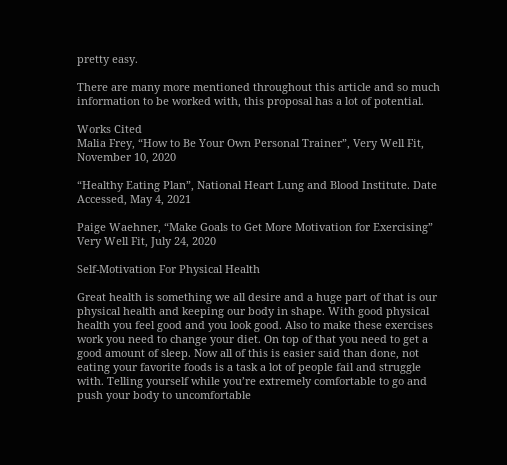pretty easy.

There are many more mentioned throughout this article and so much information to be worked with, this proposal has a lot of potential.

Works Cited
Malia Frey, “How to Be Your Own Personal Trainer”, Very Well Fit, November 10, 2020

“Healthy Eating Plan”, National Heart Lung and Blood Institute. Date Accessed, May 4, 2021

Paige Waehner, “Make Goals to Get More Motivation for Exercising” Very Well Fit, July 24, 2020

Self-Motivation For Physical Health

Great health is something we all desire and a huge part of that is our physical health and keeping our body in shape. With good physical health you feel good and you look good. Also to make these exercises work you need to change your diet. On top of that you need to get a good amount of sleep. Now all of this is easier said than done, not eating your favorite foods is a task a lot of people fail and struggle with. Telling yourself while you’re extremely comfortable to go and push your body to uncomfortable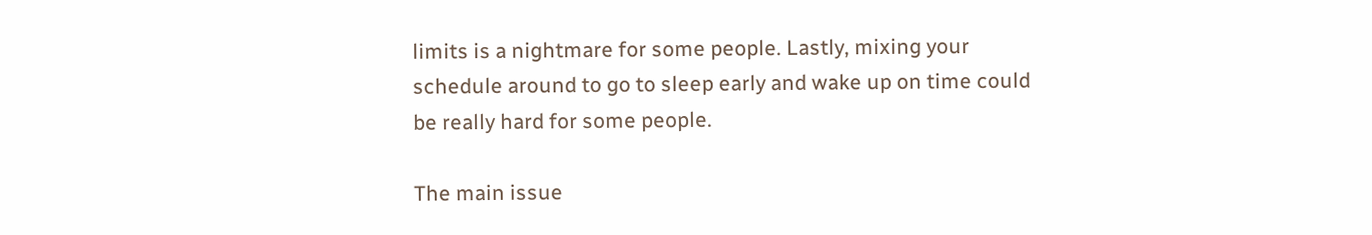limits is a nightmare for some people. Lastly, mixing your schedule around to go to sleep early and wake up on time could be really hard for some people.

The main issue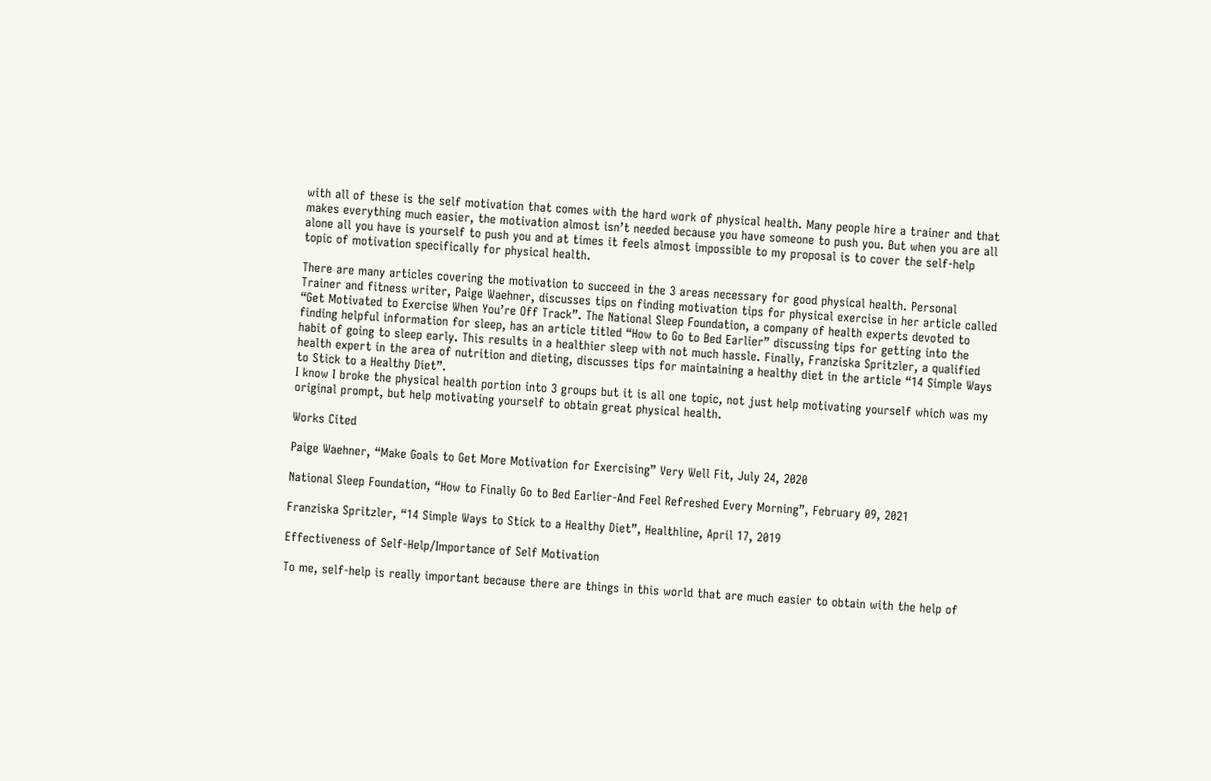with all of these is the self motivation that comes with the hard work of physical health. Many people hire a trainer and that makes everything much easier, the motivation almost isn’t needed because you have someone to push you. But when you are all alone all you have is yourself to push you and at times it feels almost impossible to my proposal is to cover the self-help topic of motivation specifically for physical health.

There are many articles covering the motivation to succeed in the 3 areas necessary for good physical health. Personal Trainer and fitness writer, Paige Waehner, discusses tips on finding motivation tips for physical exercise in her article called “Get Motivated to Exercise When You’re Off Track”. The National Sleep Foundation, a company of health experts devoted to finding helpful information for sleep, has an article titled “How to Go to Bed Earlier” discussing tips for getting into the habit of going to sleep early. This results in a healthier sleep with not much hassle. Finally, Franziska Spritzler, a qualified health expert in the area of nutrition and dieting, discusses tips for maintaining a healthy diet in the article “14 Simple Ways to Stick to a Healthy Diet”.
I know I broke the physical health portion into 3 groups but it is all one topic, not just help motivating yourself which was my original prompt, but help motivating yourself to obtain great physical health.

Works Cited

Paige Waehner, “Make Goals to Get More Motivation for Exercising” Very Well Fit, July 24, 2020

National Sleep Foundation, “How to Finally Go to Bed Earlier-And Feel Refreshed Every Morning”, February 09, 2021

Franziska Spritzler, “14 Simple Ways to Stick to a Healthy Diet”, Healthline, April 17, 2019

Effectiveness of Self-Help/Importance of Self Motivation

To me, self-help is really important because there are things in this world that are much easier to obtain with the help of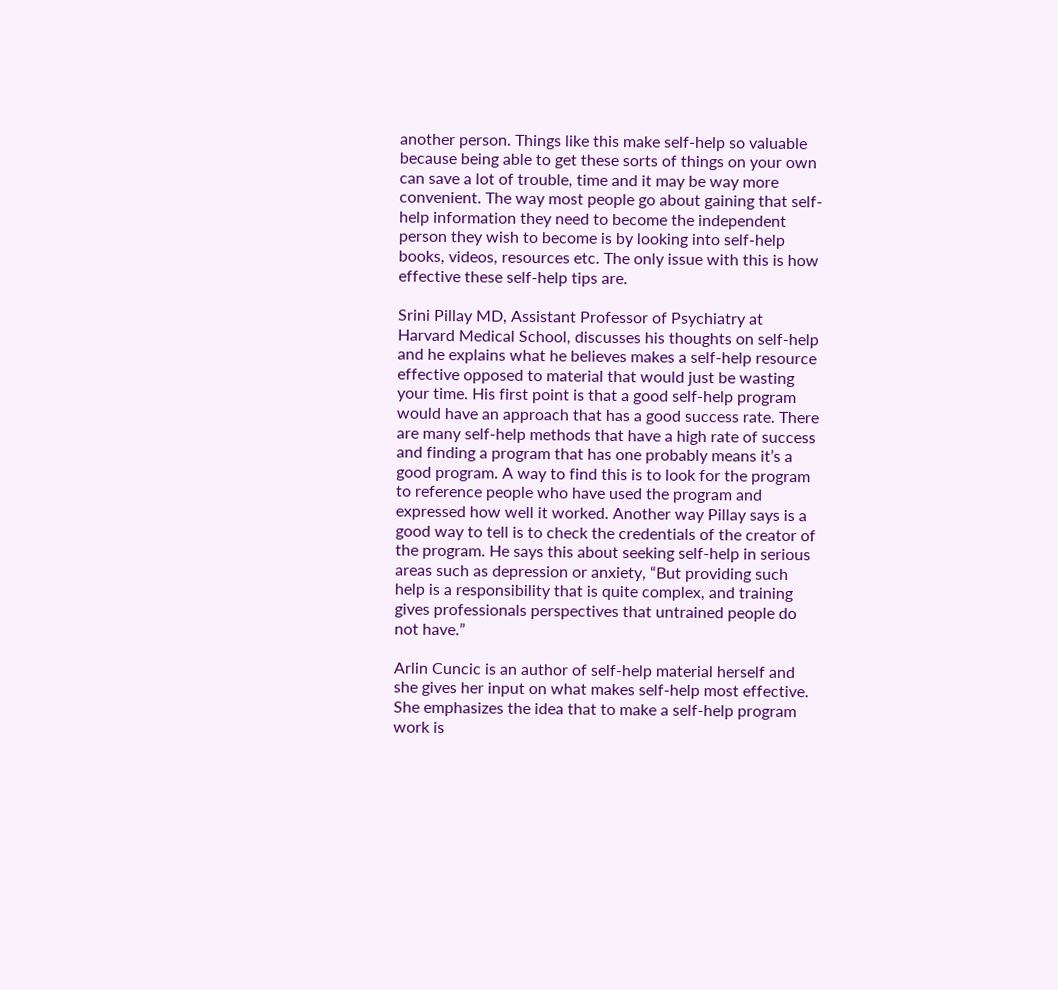another person. Things like this make self-help so valuable because being able to get these sorts of things on your own can save a lot of trouble, time and it may be way more convenient. The way most people go about gaining that self-help information they need to become the independent person they wish to become is by looking into self-help books, videos, resources etc. The only issue with this is how effective these self-help tips are.

Srini Pillay MD, Assistant Professor of Psychiatry at Harvard Medical School, discusses his thoughts on self-help and he explains what he believes makes a self-help resource effective opposed to material that would just be wasting your time. His first point is that a good self-help program would have an approach that has a good success rate. There are many self-help methods that have a high rate of success and finding a program that has one probably means it’s a good program. A way to find this is to look for the program to reference people who have used the program and expressed how well it worked. Another way Pillay says is a good way to tell is to check the credentials of the creator of the program. He says this about seeking self-help in serious areas such as depression or anxiety, “But providing such help is a responsibility that is quite complex, and training gives professionals perspectives that untrained people do not have.”

Arlin Cuncic is an author of self-help material herself and she gives her input on what makes self-help most effective. She emphasizes the idea that to make a self-help program work is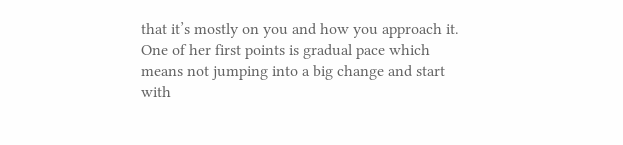that it’s mostly on you and how you approach it. One of her first points is gradual pace which means not jumping into a big change and start with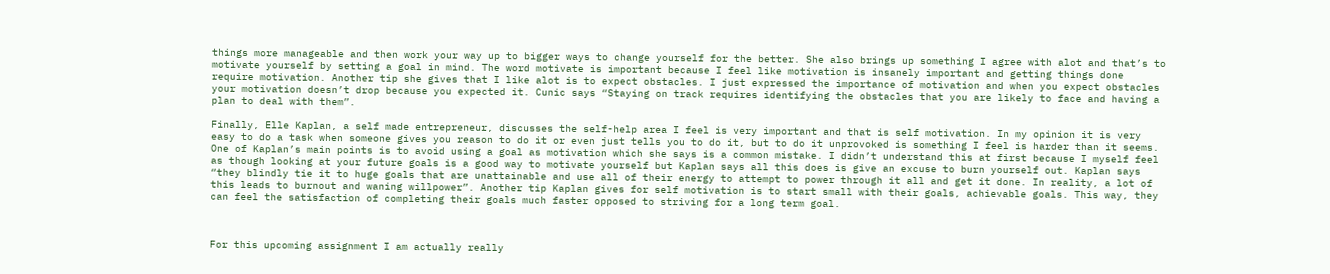things more manageable and then work your way up to bigger ways to change yourself for the better. She also brings up something I agree with alot and that’s to motivate yourself by setting a goal in mind. The word motivate is important because I feel like motivation is insanely important and getting things done require motivation. Another tip she gives that I like alot is to expect obstacles. I just expressed the importance of motivation and when you expect obstacles your motivation doesn’t drop because you expected it. Cunic says “Staying on track requires identifying the obstacles that you are likely to face and having a plan to deal with them”.

Finally, Elle Kaplan, a self made entrepreneur, discusses the self-help area I feel is very important and that is self motivation. In my opinion it is very easy to do a task when someone gives you reason to do it or even just tells you to do it, but to do it unprovoked is something I feel is harder than it seems. One of Kaplan’s main points is to avoid using a goal as motivation which she says is a common mistake. I didn’t understand this at first because I myself feel as though looking at your future goals is a good way to motivate yourself but Kaplan says all this does is give an excuse to burn yourself out. Kaplan says “they blindly tie it to huge goals that are unattainable and use all of their energy to attempt to power through it all and get it done. In reality, a lot of this leads to burnout and waning willpower”. Another tip Kaplan gives for self motivation is to start small with their goals, achievable goals. This way, they can feel the satisfaction of completing their goals much faster opposed to striving for a long term goal.



For this upcoming assignment I am actually really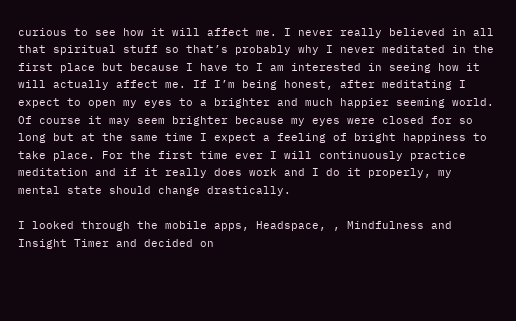curious to see how it will affect me. I never really believed in all that spiritual stuff so that’s probably why I never meditated in the first place but because I have to I am interested in seeing how it will actually affect me. If I’m being honest, after meditating I expect to open my eyes to a brighter and much happier seeming world. Of course it may seem brighter because my eyes were closed for so long but at the same time I expect a feeling of bright happiness to take place. For the first time ever I will continuously practice meditation and if it really does work and I do it properly, my mental state should change drastically.

I looked through the mobile apps, Headspace, , Mindfulness and Insight Timer and decided on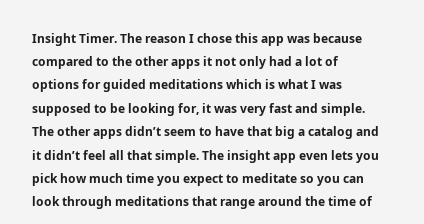Insight Timer. The reason I chose this app was because compared to the other apps it not only had a lot of options for guided meditations which is what I was supposed to be looking for, it was very fast and simple. The other apps didn’t seem to have that big a catalog and it didn’t feel all that simple. The insight app even lets you pick how much time you expect to meditate so you can look through meditations that range around the time of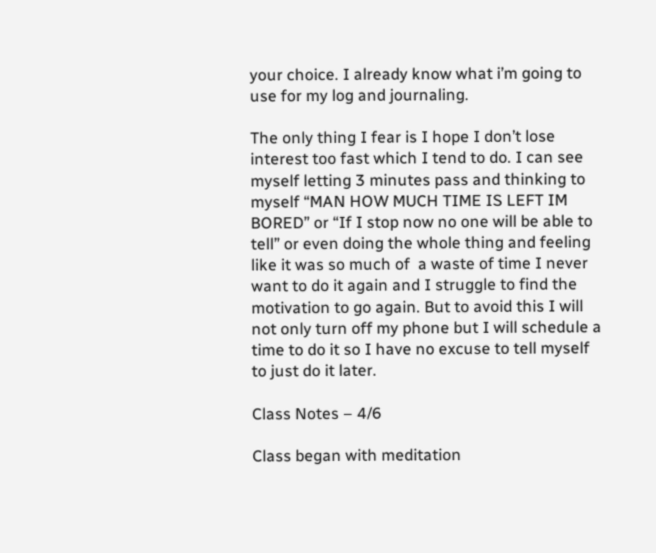your choice. I already know what i’m going to use for my log and journaling.

The only thing I fear is I hope I don’t lose interest too fast which I tend to do. I can see myself letting 3 minutes pass and thinking to myself “MAN HOW MUCH TIME IS LEFT IM BORED” or “If I stop now no one will be able to tell” or even doing the whole thing and feeling like it was so much of  a waste of time I never want to do it again and I struggle to find the motivation to go again. But to avoid this I will not only turn off my phone but I will schedule a time to do it so I have no excuse to tell myself to just do it later.

Class Notes – 4/6

Class began with meditation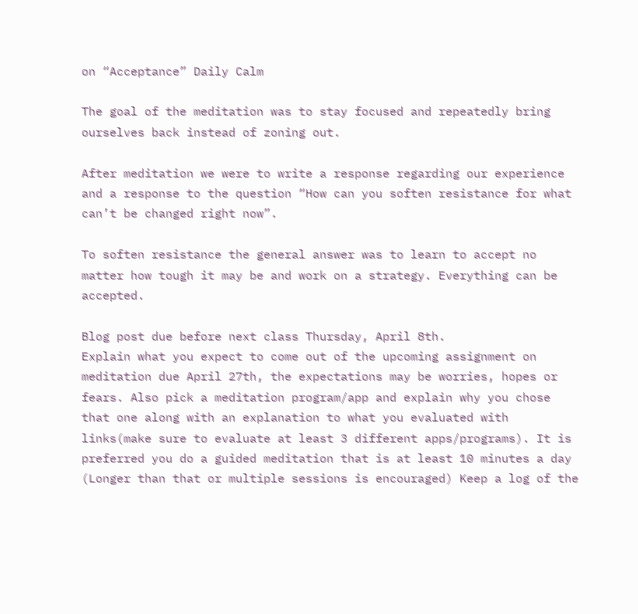on “Acceptance” Daily Calm

The goal of the meditation was to stay focused and repeatedly bring ourselves back instead of zoning out.

After meditation we were to write a response regarding our experience and a response to the question “How can you soften resistance for what can’t be changed right now”.

To soften resistance the general answer was to learn to accept no matter how tough it may be and work on a strategy. Everything can be accepted.

Blog post due before next class Thursday, April 8th.
Explain what you expect to come out of the upcoming assignment on meditation due April 27th, the expectations may be worries, hopes or fears. Also pick a meditation program/app and explain why you chose that one along with an explanation to what you evaluated with links(make sure to evaluate at least 3 different apps/programs). It is preferred you do a guided meditation that is at least 10 minutes a day (Longer than that or multiple sessions is encouraged) Keep a log of the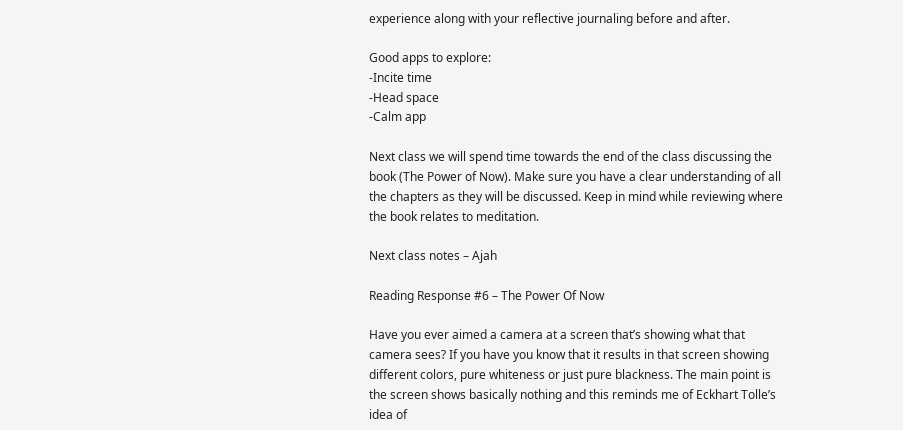experience along with your reflective journaling before and after.

Good apps to explore:
-Incite time
-Head space
-Calm app

Next class we will spend time towards the end of the class discussing the book (The Power of Now). Make sure you have a clear understanding of all the chapters as they will be discussed. Keep in mind while reviewing where the book relates to meditation.

Next class notes – Ajah

Reading Response #6 – The Power Of Now

Have you ever aimed a camera at a screen that’s showing what that camera sees? If you have you know that it results in that screen showing different colors, pure whiteness or just pure blackness. The main point is the screen shows basically nothing and this reminds me of Eckhart Tolle’s idea of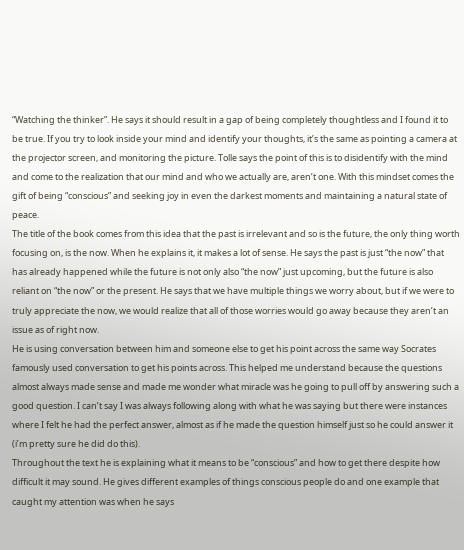“Watching the thinker”. He says it should result in a gap of being completely thoughtless and I found it to be true. If you try to look inside your mind and identify your thoughts, it’s the same as pointing a camera at the projector screen, and monitoring the picture. Tolle says the point of this is to disidentify with the mind and come to the realization that our mind and who we actually are, aren’t one. With this mindset comes the gift of being “conscious” and seeking joy in even the darkest moments and maintaining a natural state of peace.
The title of the book comes from this idea that the past is irrelevant and so is the future, the only thing worth focusing on, is the now. When he explains it, it makes a lot of sense. He says the past is just “the now” that has already happened while the future is not only also “the now” just upcoming, but the future is also reliant on “the now” or the present. He says that we have multiple things we worry about, but if we were to truly appreciate the now, we would realize that all of those worries would go away because they aren’t an issue as of right now.
He is using conversation between him and someone else to get his point across the same way Socrates famously used conversation to get his points across. This helped me understand because the questions almost always made sense and made me wonder what miracle was he going to pull off by answering such a good question. I can’t say I was always following along with what he was saying but there were instances where I felt he had the perfect answer, almost as if he made the question himself just so he could answer it (i’m pretty sure he did do this).
Throughout the text he is explaining what it means to be “conscious” and how to get there despite how difficult it may sound. He gives different examples of things conscious people do and one example that caught my attention was when he says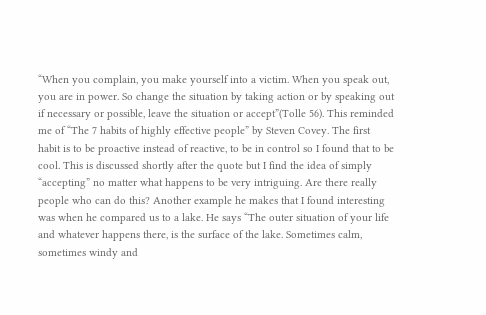“When you complain, you make yourself into a victim. When you speak out, you are in power. So change the situation by taking action or by speaking out if necessary or possible, leave the situation or accept”(Tolle 56). This reminded me of “The 7 habits of highly effective people” by Steven Covey. The first habit is to be proactive instead of reactive, to be in control so I found that to be cool. This is discussed shortly after the quote but I find the idea of simply “accepting” no matter what happens to be very intriguing. Are there really people who can do this? Another example he makes that I found interesting was when he compared us to a lake. He says “The outer situation of your life and whatever happens there, is the surface of the lake. Sometimes calm, sometimes windy and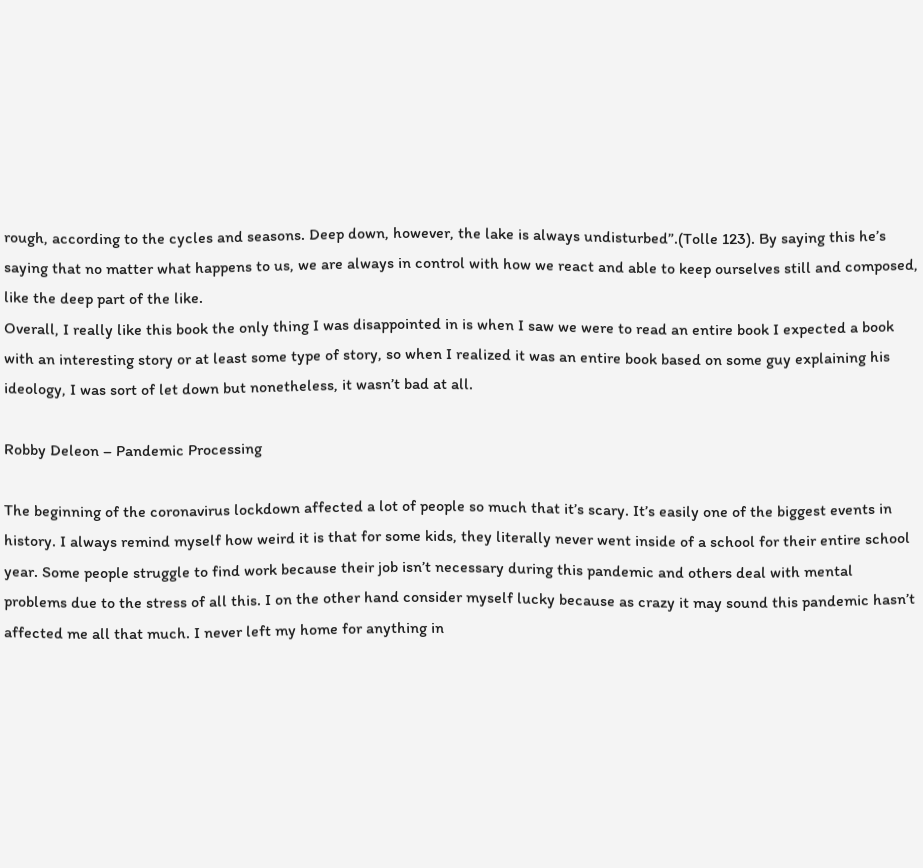rough, according to the cycles and seasons. Deep down, however, the lake is always undisturbed”.(Tolle 123). By saying this he’s saying that no matter what happens to us, we are always in control with how we react and able to keep ourselves still and composed, like the deep part of the like.
Overall, I really like this book the only thing I was disappointed in is when I saw we were to read an entire book I expected a book with an interesting story or at least some type of story, so when I realized it was an entire book based on some guy explaining his ideology, I was sort of let down but nonetheless, it wasn’t bad at all.

Robby Deleon – Pandemic Processing

The beginning of the coronavirus lockdown affected a lot of people so much that it’s scary. It’s easily one of the biggest events in history. I always remind myself how weird it is that for some kids, they literally never went inside of a school for their entire school year. Some people struggle to find work because their job isn’t necessary during this pandemic and others deal with mental problems due to the stress of all this. I on the other hand consider myself lucky because as crazy it may sound this pandemic hasn’t affected me all that much. I never left my home for anything in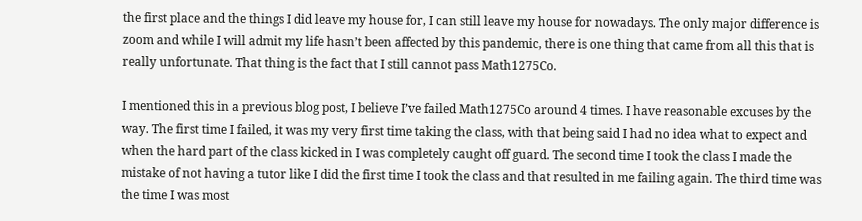the first place and the things I did leave my house for, I can still leave my house for nowadays. The only major difference is zoom and while I will admit my life hasn’t been affected by this pandemic, there is one thing that came from all this that is really unfortunate. That thing is the fact that I still cannot pass Math1275Co.

I mentioned this in a previous blog post, I believe I’ve failed Math1275Co around 4 times. I have reasonable excuses by the way. The first time I failed, it was my very first time taking the class, with that being said I had no idea what to expect and when the hard part of the class kicked in I was completely caught off guard. The second time I took the class I made the mistake of not having a tutor like I did the first time I took the class and that resulted in me failing again. The third time was the time I was most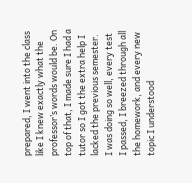prepared, I went into the class like I knew exactly what the professor’s words would be. On top of that, I made sure I had a tutor so I got the extra help I lacked the previous semester. I was doing so well, every test I passed, I breezed through all the homework, and every new topic I understood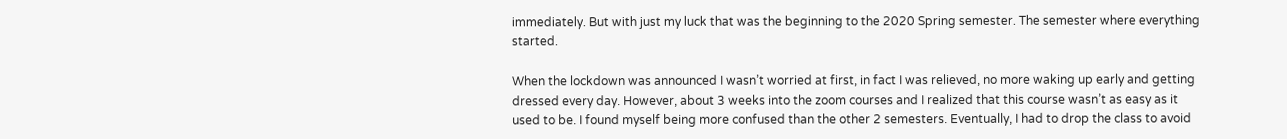immediately. But with just my luck that was the beginning to the 2020 Spring semester. The semester where everything started.

When the lockdown was announced I wasn’t worried at first, in fact I was relieved, no more waking up early and getting dressed every day. However, about 3 weeks into the zoom courses and I realized that this course wasn’t as easy as it used to be. I found myself being more confused than the other 2 semesters. Eventually, I had to drop the class to avoid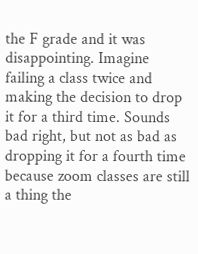the F grade and it was disappointing. Imagine failing a class twice and making the decision to drop it for a third time. Sounds bad right, but not as bad as dropping it for a fourth time because zoom classes are still a thing the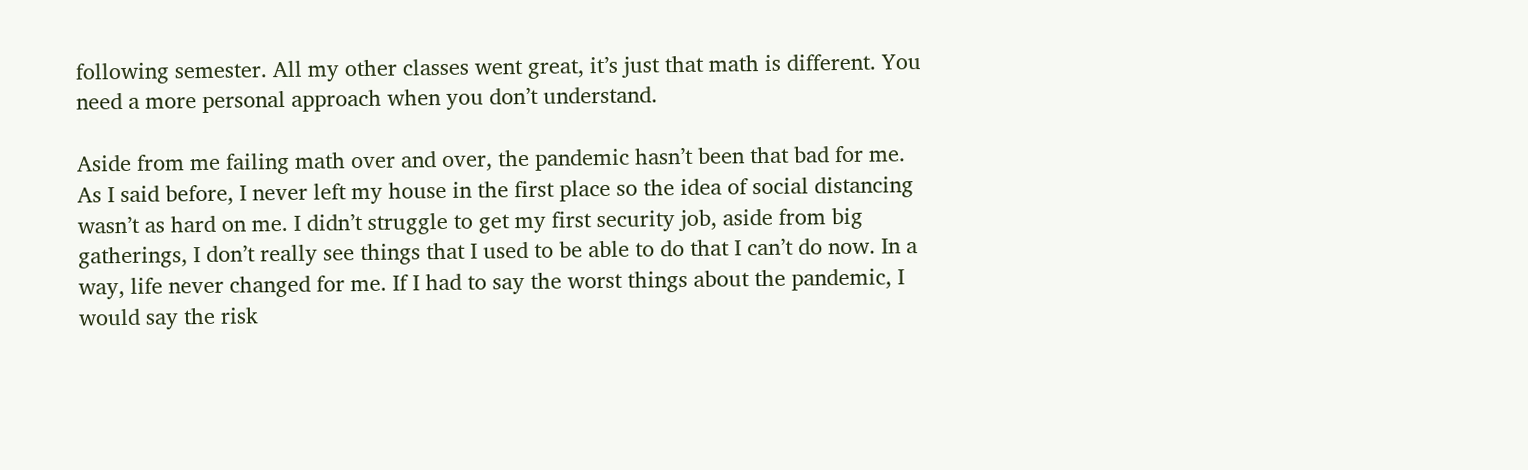following semester. All my other classes went great, it’s just that math is different. You need a more personal approach when you don’t understand.

Aside from me failing math over and over, the pandemic hasn’t been that bad for me. As I said before, I never left my house in the first place so the idea of social distancing wasn’t as hard on me. I didn’t struggle to get my first security job, aside from big gatherings, I don’t really see things that I used to be able to do that I can’t do now. In a way, life never changed for me. If I had to say the worst things about the pandemic, I would say the risk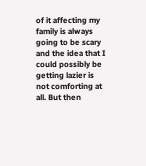of it affecting my family is always going to be scary and the idea that I could possibly be getting lazier is not comforting at all. But then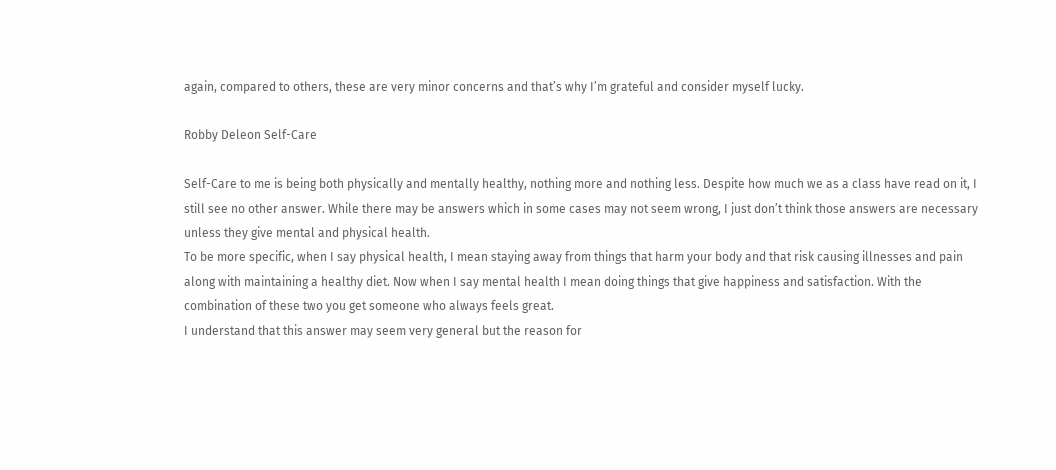again, compared to others, these are very minor concerns and that’s why I’m grateful and consider myself lucky.

Robby Deleon Self-Care

Self-Care to me is being both physically and mentally healthy, nothing more and nothing less. Despite how much we as a class have read on it, I still see no other answer. While there may be answers which in some cases may not seem wrong, I just don’t think those answers are necessary unless they give mental and physical health.
To be more specific, when I say physical health, I mean staying away from things that harm your body and that risk causing illnesses and pain along with maintaining a healthy diet. Now when I say mental health I mean doing things that give happiness and satisfaction. With the combination of these two you get someone who always feels great.
I understand that this answer may seem very general but the reason for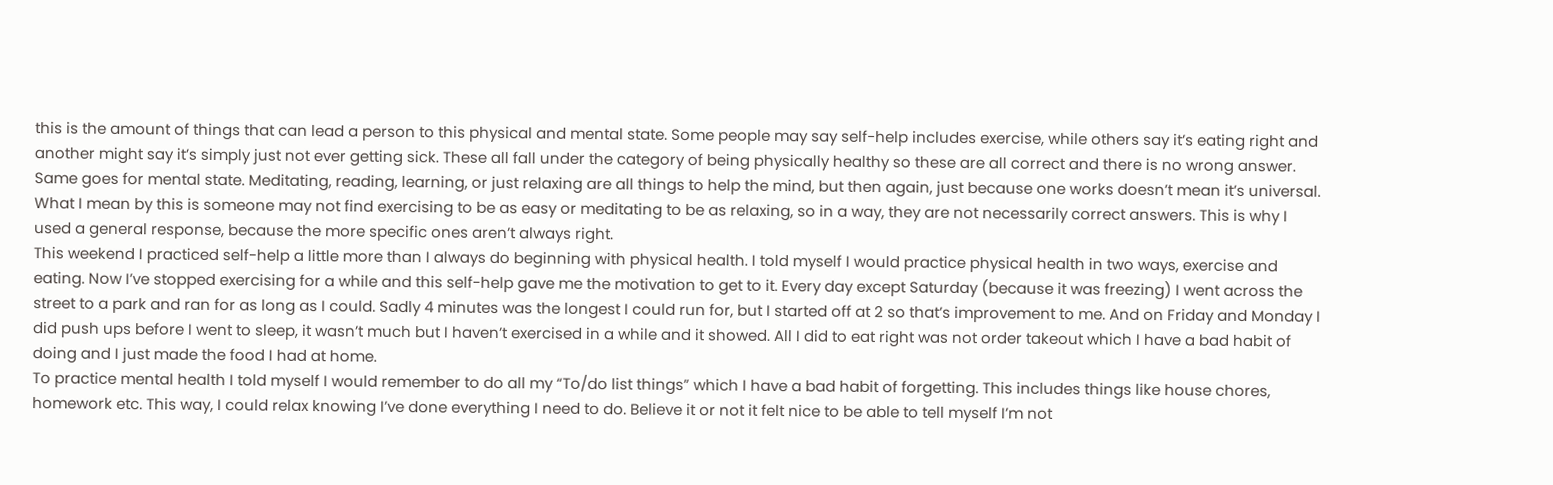this is the amount of things that can lead a person to this physical and mental state. Some people may say self-help includes exercise, while others say it’s eating right and another might say it’s simply just not ever getting sick. These all fall under the category of being physically healthy so these are all correct and there is no wrong answer. Same goes for mental state. Meditating, reading, learning, or just relaxing are all things to help the mind, but then again, just because one works doesn’t mean it’s universal. What I mean by this is someone may not find exercising to be as easy or meditating to be as relaxing, so in a way, they are not necessarily correct answers. This is why I used a general response, because the more specific ones aren’t always right.
This weekend I practiced self-help a little more than I always do beginning with physical health. I told myself I would practice physical health in two ways, exercise and eating. Now I’ve stopped exercising for a while and this self-help gave me the motivation to get to it. Every day except Saturday (because it was freezing) I went across the street to a park and ran for as long as I could. Sadly 4 minutes was the longest I could run for, but I started off at 2 so that’s improvement to me. And on Friday and Monday I did push ups before I went to sleep, it wasn’t much but I haven’t exercised in a while and it showed. All I did to eat right was not order takeout which I have a bad habit of doing and I just made the food I had at home.
To practice mental health I told myself I would remember to do all my “To/do list things” which I have a bad habit of forgetting. This includes things like house chores, homework etc. This way, I could relax knowing I’ve done everything I need to do. Believe it or not it felt nice to be able to tell myself I’m not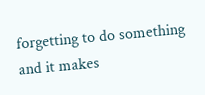forgetting to do something and it makes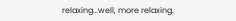relaxing…well, more relaxing.